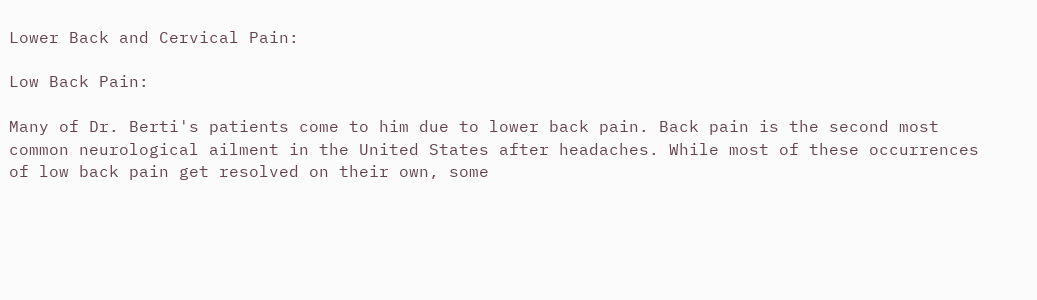Lower Back and Cervical Pain:

Low Back Pain:

Many of Dr. Berti's patients come to him due to lower back pain. Back pain is the second most common neurological ailment in the United States after headaches. While most of these occurrences of low back pain get resolved on their own, some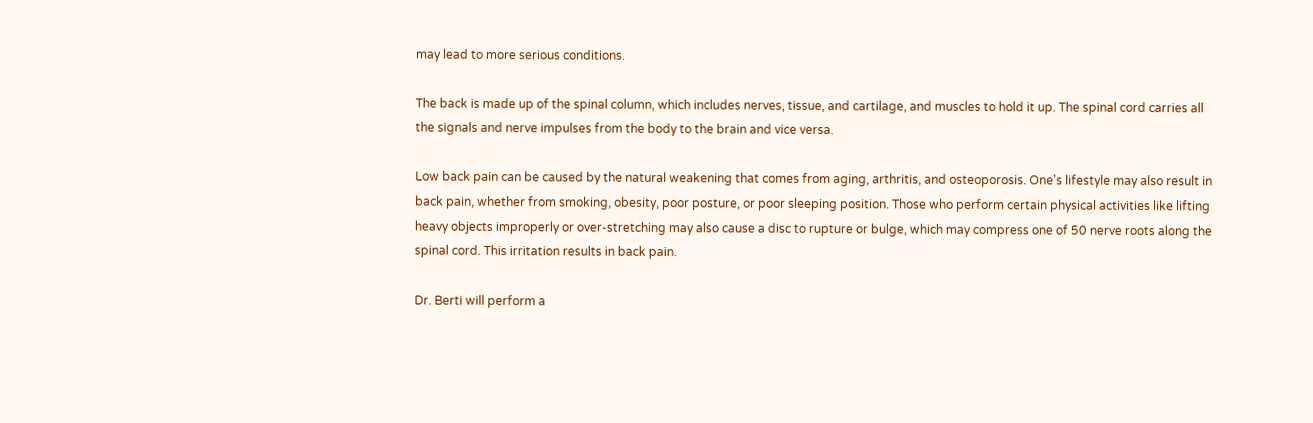may lead to more serious conditions.

The back is made up of the spinal column, which includes nerves, tissue, and cartilage, and muscles to hold it up. The spinal cord carries all the signals and nerve impulses from the body to the brain and vice versa.

Low back pain can be caused by the natural weakening that comes from aging, arthritis, and osteoporosis. One's lifestyle may also result in back pain, whether from smoking, obesity, poor posture, or poor sleeping position. Those who perform certain physical activities like lifting heavy objects improperly or over-stretching may also cause a disc to rupture or bulge, which may compress one of 50 nerve roots along the spinal cord. This irritation results in back pain.

Dr. Berti will perform a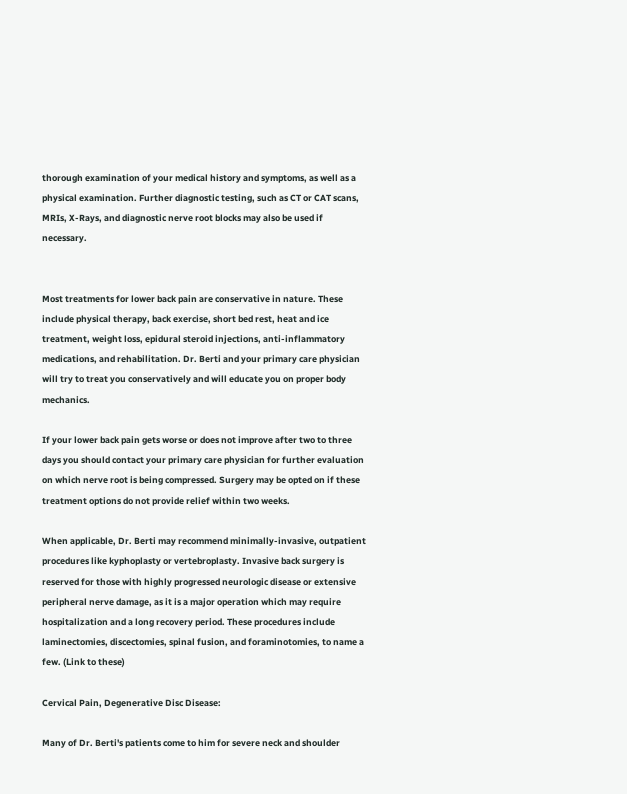thorough examination of your medical history and symptoms, as well as a physical examination. Further diagnostic testing, such as CT or CAT scans, MRIs, X-Rays, and diagnostic nerve root blocks may also be used if necessary.


Most treatments for lower back pain are conservative in nature. These include physical therapy, back exercise, short bed rest, heat and ice treatment, weight loss, epidural steroid injections, anti-inflammatory medications, and rehabilitation. Dr. Berti and your primary care physician will try to treat you conservatively and will educate you on proper body mechanics.

If your lower back pain gets worse or does not improve after two to three days you should contact your primary care physician for further evaluation on which nerve root is being compressed. Surgery may be opted on if these treatment options do not provide relief within two weeks.

When applicable, Dr. Berti may recommend minimally-invasive, outpatient procedures like kyphoplasty or vertebroplasty. Invasive back surgery is reserved for those with highly progressed neurologic disease or extensive peripheral nerve damage, as it is a major operation which may require hospitalization and a long recovery period. These procedures include laminectomies, discectomies, spinal fusion, and foraminotomies, to name a few. (Link to these)

Cervical Pain, Degenerative Disc Disease:

Many of Dr. Berti's patients come to him for severe neck and shoulder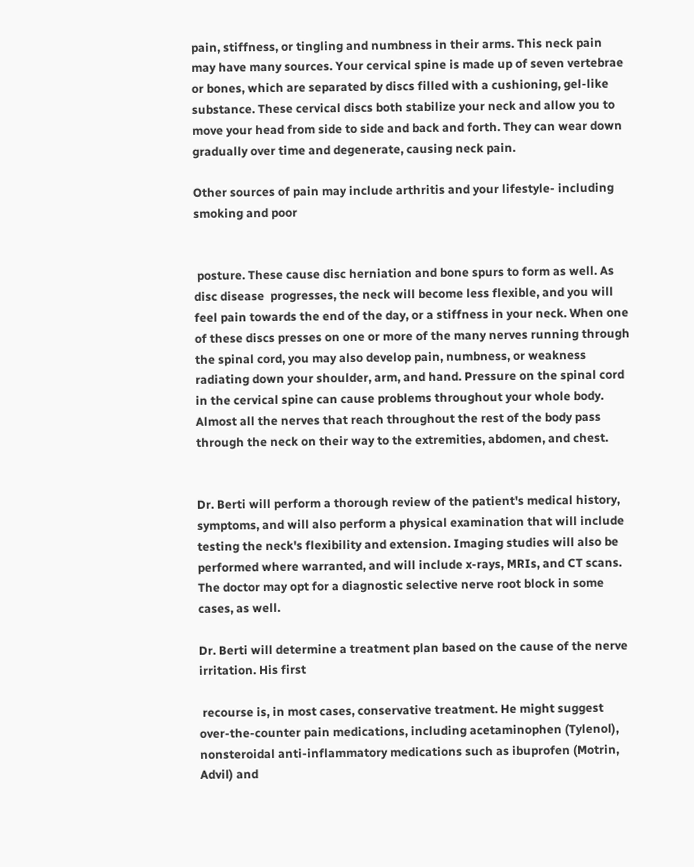pain, stiffness, or tingling and numbness in their arms. This neck pain may have many sources. Your cervical spine is made up of seven vertebrae or bones, which are separated by discs filled with a cushioning, gel-like substance. These cervical discs both stabilize your neck and allow you to move your head from side to side and back and forth. They can wear down gradually over time and degenerate, causing neck pain.

Other sources of pain may include arthritis and your lifestyle- including smoking and poor


 posture. These cause disc herniation and bone spurs to form as well. As disc disease  progresses, the neck will become less flexible, and you will feel pain towards the end of the day, or a stiffness in your neck. When one of these discs presses on one or more of the many nerves running through the spinal cord, you may also develop pain, numbness, or weakness radiating down your shoulder, arm, and hand. Pressure on the spinal cord in the cervical spine can cause problems throughout your whole body. Almost all the nerves that reach throughout the rest of the body pass through the neck on their way to the extremities, abdomen, and chest.


Dr. Berti will perform a thorough review of the patient's medical history, symptoms, and will also perform a physical examination that will include testing the neck's flexibility and extension. Imaging studies will also be performed where warranted, and will include x-rays, MRIs, and CT scans. The doctor may opt for a diagnostic selective nerve root block in some cases, as well.

Dr. Berti will determine a treatment plan based on the cause of the nerve irritation. His first

 recourse is, in most cases, conservative treatment. He might suggest over-the-counter pain medications, including acetaminophen (Tylenol), nonsteroidal anti-inflammatory medications such as ibuprofen (Motrin, Advil) and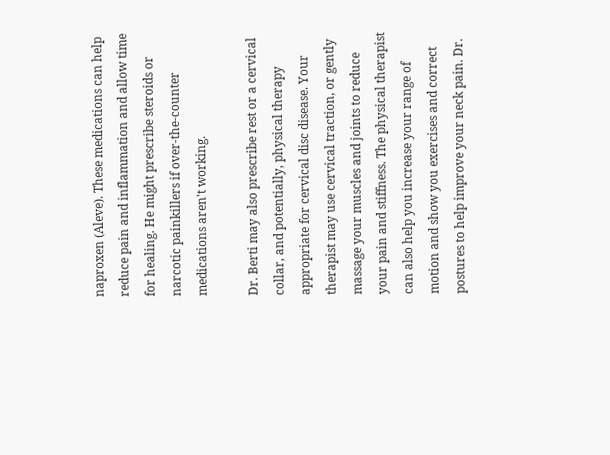naproxen (Aleve). These medications can help reduce pain and inflammation and allow time for healing. He might prescribe steroids or narcotic painkillers if over-the-counter medications aren't working.

Dr. Berti may also prescribe rest or a cervical collar, and potentially, physical therapy appropriate for cervical disc disease. Your therapist may use cervical traction, or gently massage your muscles and joints to reduce your pain and stiffness. The physical therapist can also help you increase your range of motion and show you exercises and correct postures to help improve your neck pain. Dr.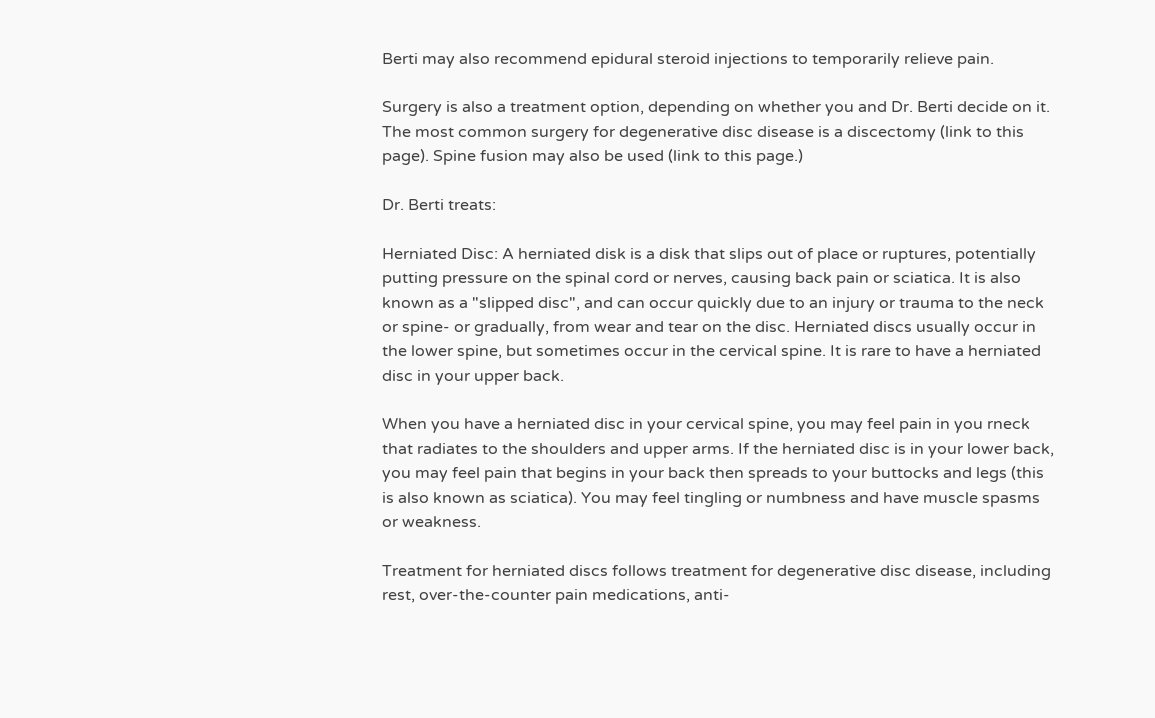Berti may also recommend epidural steroid injections to temporarily relieve pain.

Surgery is also a treatment option, depending on whether you and Dr. Berti decide on it. The most common surgery for degenerative disc disease is a discectomy (link to this page). Spine fusion may also be used (link to this page.)

Dr. Berti treats:

Herniated Disc: A herniated disk is a disk that slips out of place or ruptures, potentially putting pressure on the spinal cord or nerves, causing back pain or sciatica. It is also known as a "slipped disc", and can occur quickly due to an injury or trauma to the neck or spine- or gradually, from wear and tear on the disc. Herniated discs usually occur in the lower spine, but sometimes occur in the cervical spine. It is rare to have a herniated disc in your upper back.

When you have a herniated disc in your cervical spine, you may feel pain in you rneck that radiates to the shoulders and upper arms. If the herniated disc is in your lower back, you may feel pain that begins in your back then spreads to your buttocks and legs (this is also known as sciatica). You may feel tingling or numbness and have muscle spasms or weakness.

Treatment for herniated discs follows treatment for degenerative disc disease, including rest, over-the-counter pain medications, anti-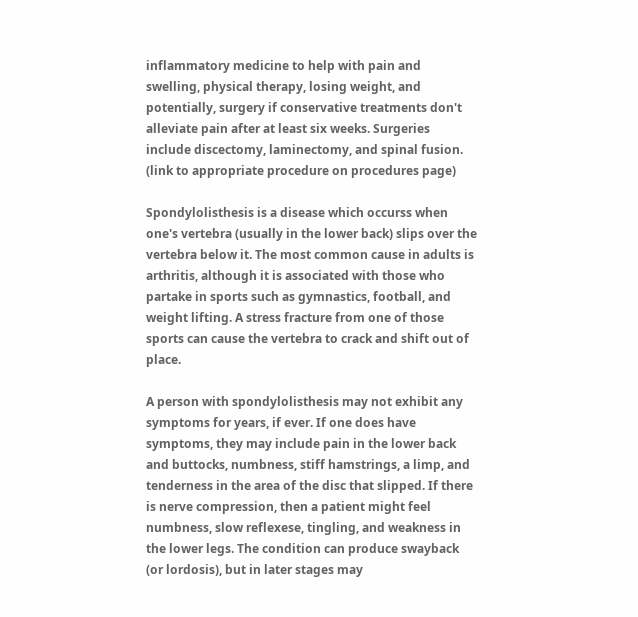inflammatory medicine to help with pain and swelling, physical therapy, losing weight, and potentially, surgery if conservative treatments don't alleviate pain after at least six weeks. Surgeries include discectomy, laminectomy, and spinal fusion. (link to appropriate procedure on procedures page)

Spondylolisthesis is a disease which occurss when one's vertebra (usually in the lower back) slips over the vertebra below it. The most common cause in adults is arthritis, although it is associated with those who partake in sports such as gymnastics, football, and weight lifting. A stress fracture from one of those sports can cause the vertebra to crack and shift out of place.

A person with spondylolisthesis may not exhibit any symptoms for years, if ever. If one does have symptoms, they may include pain in the lower back and buttocks, numbness, stiff hamstrings, a limp, and tenderness in the area of the disc that slipped. If there is nerve compression, then a patient might feel numbness, slow reflexese, tingling, and weakness in the lower legs. The condition can produce swayback (or lordosis), but in later stages may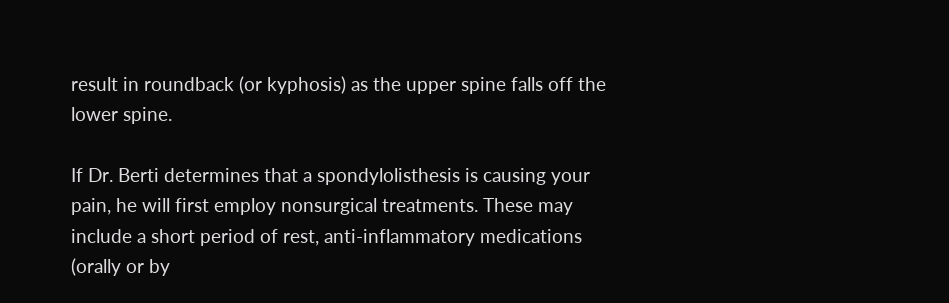result in roundback (or kyphosis) as the upper spine falls off the lower spine.

If Dr. Berti determines that a spondylolisthesis is causing your pain, he will first employ nonsurgical treatments. These may include a short period of rest, anti-inflammatory medications (orally or by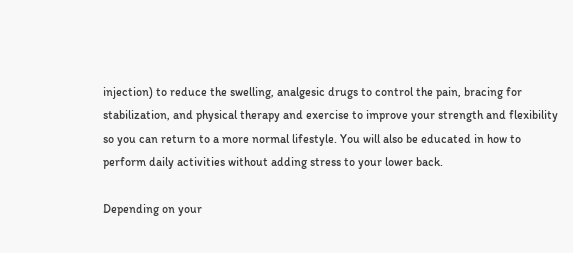injection) to reduce the swelling, analgesic drugs to control the pain, bracing for stabilization, and physical therapy and exercise to improve your strength and flexibility so you can return to a more normal lifestyle. You will also be educated in how to perform daily activities without adding stress to your lower back.

Depending on your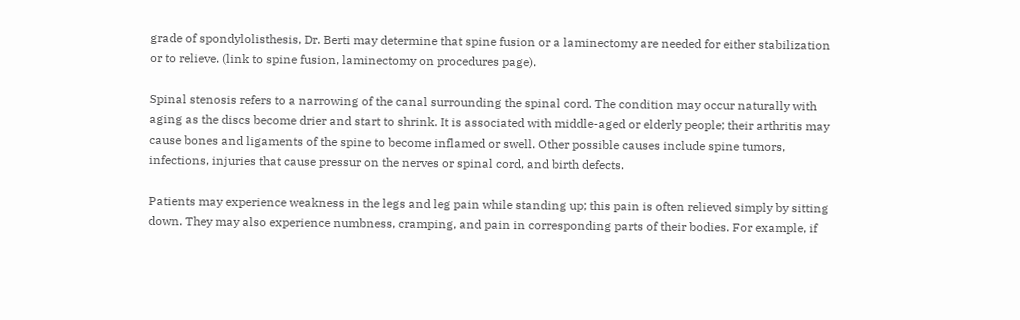grade of spondylolisthesis, Dr. Berti may determine that spine fusion or a laminectomy are needed for either stabilization or to relieve. (link to spine fusion, laminectomy on procedures page).

Spinal stenosis refers to a narrowing of the canal surrounding the spinal cord. The condition may occur naturally with aging as the discs become drier and start to shrink. It is associated with middle-aged or elderly people; their arthritis may cause bones and ligaments of the spine to become inflamed or swell. Other possible causes include spine tumors, infections, injuries that cause pressur on the nerves or spinal cord, and birth defects.

Patients may experience weakness in the legs and leg pain while standing up; this pain is often relieved simply by sitting down. They may also experience numbness, cramping, and pain in corresponding parts of their bodies. For example, if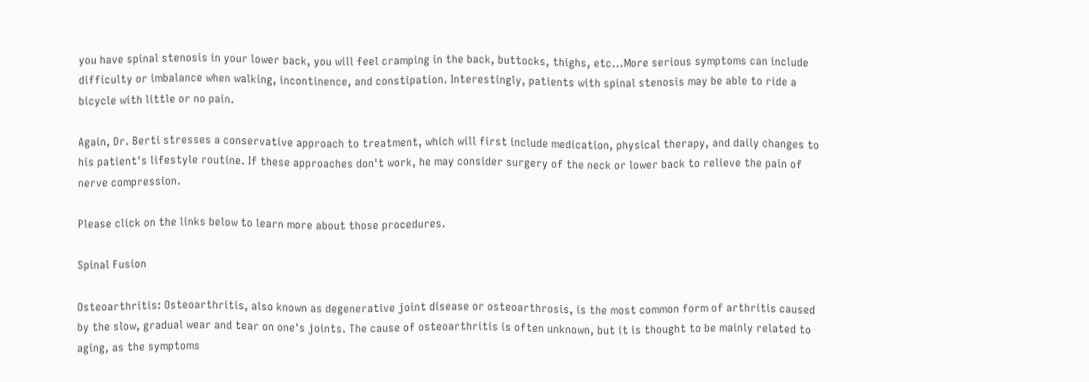you have spinal stenosis in your lower back, you will feel cramping in the back, buttocks, thighs, etc...More serious symptoms can include difficulty or imbalance when walking, incontinence, and constipation. Interestingly, patients with spinal stenosis may be able to ride a bicycle with little or no pain.

Again, Dr. Berti stresses a conservative approach to treatment, which will first include medication, physical therapy, and daily changes to his patient's lifestyle routine. If these approaches don't work, he may consider surgery of the neck or lower back to relieve the pain of nerve compression.

Please click on the links below to learn more about those procedures.

Spinal Fusion

Osteoarthritis: Osteoarthritis, also known as degenerative joint disease or osteoarthrosis, is the most common form of arthritis caused by the slow, gradual wear and tear on one's joints. The cause of osteoarthritis is often unknown, but it is thought to be mainly related to aging, as the symptoms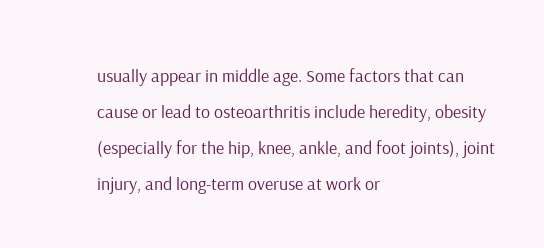usually appear in middle age. Some factors that can cause or lead to osteoarthritis include heredity, obesity (especially for the hip, knee, ankle, and foot joints), joint injury, and long-term overuse at work or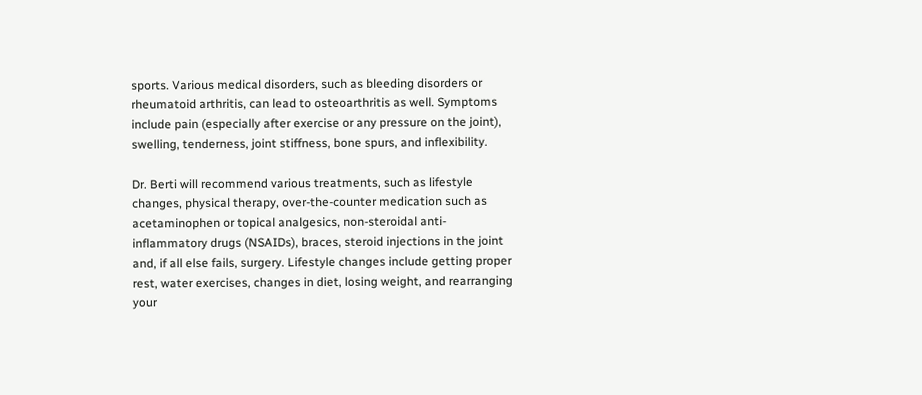sports. Various medical disorders, such as bleeding disorders or rheumatoid arthritis, can lead to osteoarthritis as well. Symptoms include pain (especially after exercise or any pressure on the joint), swelling, tenderness, joint stiffness, bone spurs, and inflexibility.

Dr. Berti will recommend various treatments, such as lifestyle changes, physical therapy, over-the-counter medication such as acetaminophen or topical analgesics, non-steroidal anti-inflammatory drugs (NSAIDs), braces, steroid injections in the joint and, if all else fails, surgery. Lifestyle changes include getting proper rest, water exercises, changes in diet, losing weight, and rearranging your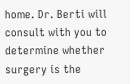home. Dr. Berti will consult with you to determine whether surgery is the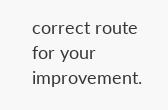correct route for your improvement.